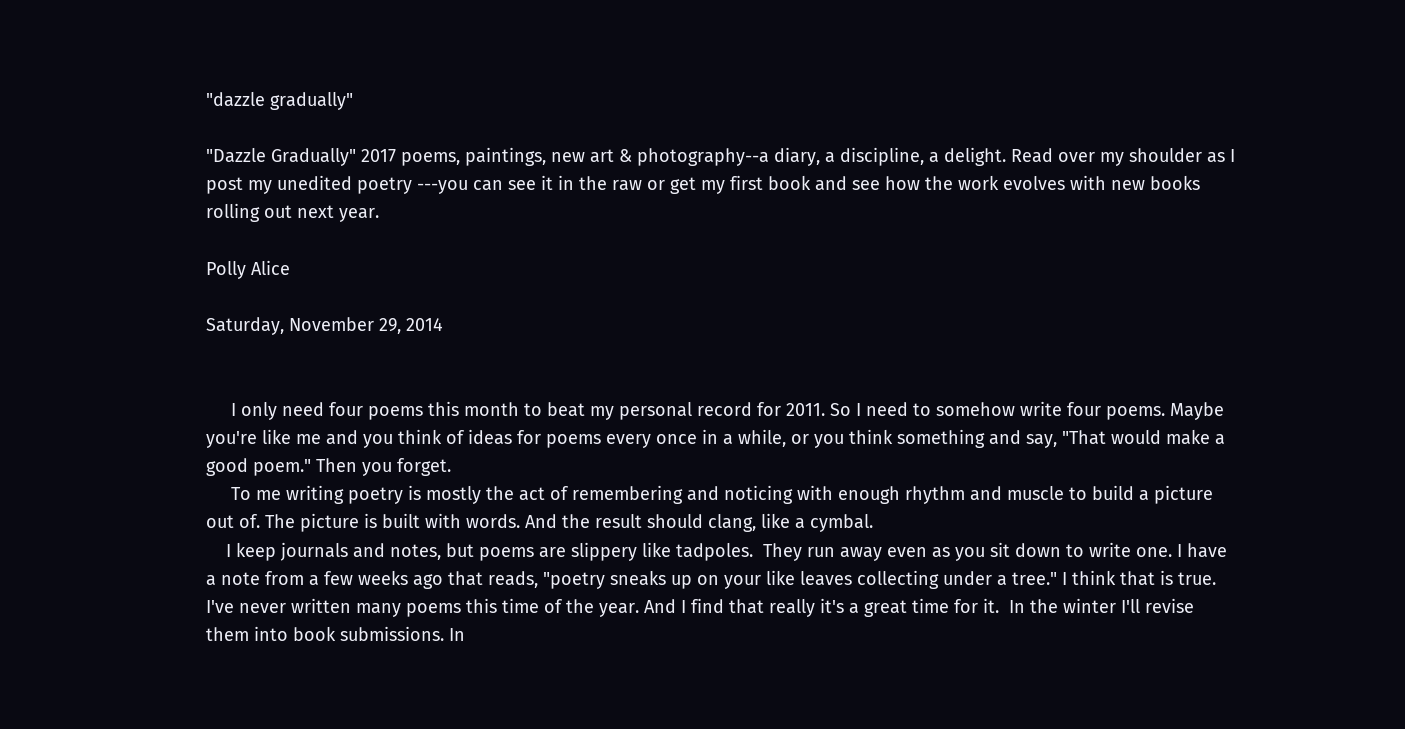"dazzle gradually"

"Dazzle Gradually" 2017 poems, paintings, new art & photography--a diary, a discipline, a delight. Read over my shoulder as I post my unedited poetry ---you can see it in the raw or get my first book and see how the work evolves with new books rolling out next year.

Polly Alice

Saturday, November 29, 2014


     I only need four poems this month to beat my personal record for 2011. So I need to somehow write four poems. Maybe you're like me and you think of ideas for poems every once in a while, or you think something and say, "That would make a good poem." Then you forget.
     To me writing poetry is mostly the act of remembering and noticing with enough rhythm and muscle to build a picture out of. The picture is built with words. And the result should clang, like a cymbal.
    I keep journals and notes, but poems are slippery like tadpoles.  They run away even as you sit down to write one. I have a note from a few weeks ago that reads, "poetry sneaks up on your like leaves collecting under a tree." I think that is true. I've never written many poems this time of the year. And I find that really it's a great time for it.  In the winter I'll revise them into book submissions. In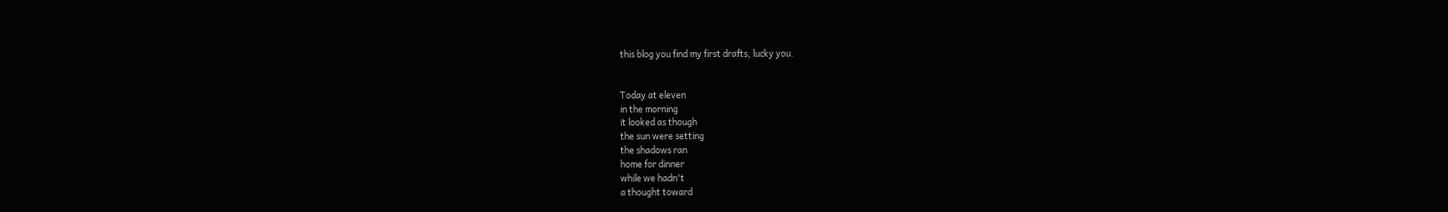this blog you find my first drafts, lucky you.


Today at eleven
in the morning
it looked as though
the sun were setting
the shadows ran
home for dinner
while we hadn't
a thought toward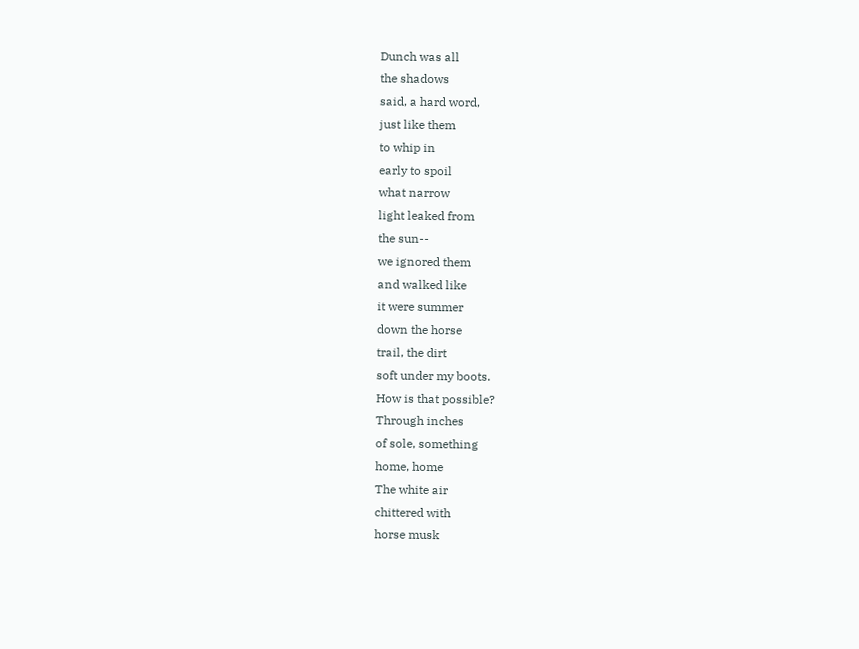Dunch was all
the shadows
said, a hard word,
just like them
to whip in
early to spoil
what narrow
light leaked from
the sun--
we ignored them
and walked like
it were summer
down the horse
trail, the dirt
soft under my boots.
How is that possible?
Through inches
of sole, something
home, home
The white air
chittered with
horse musk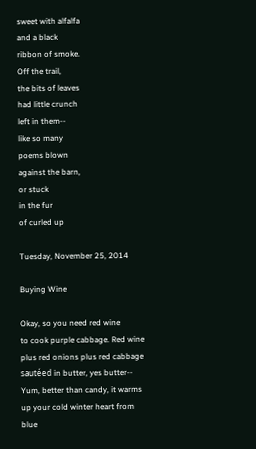sweet with alfalfa
and a black
ribbon of smoke.
Off the trail,
the bits of leaves
had little crunch
left in them--
like so many
poems blown
against the barn,
or stuck
in the fur
of curled up

Tuesday, November 25, 2014

Buying Wine

Okay, so you need red wine
to cook purple cabbage. Red wine
plus red onions plus red cabbage
sautéed in butter, yes butter--
Yum, better than candy, it warms
up your cold winter heart from blue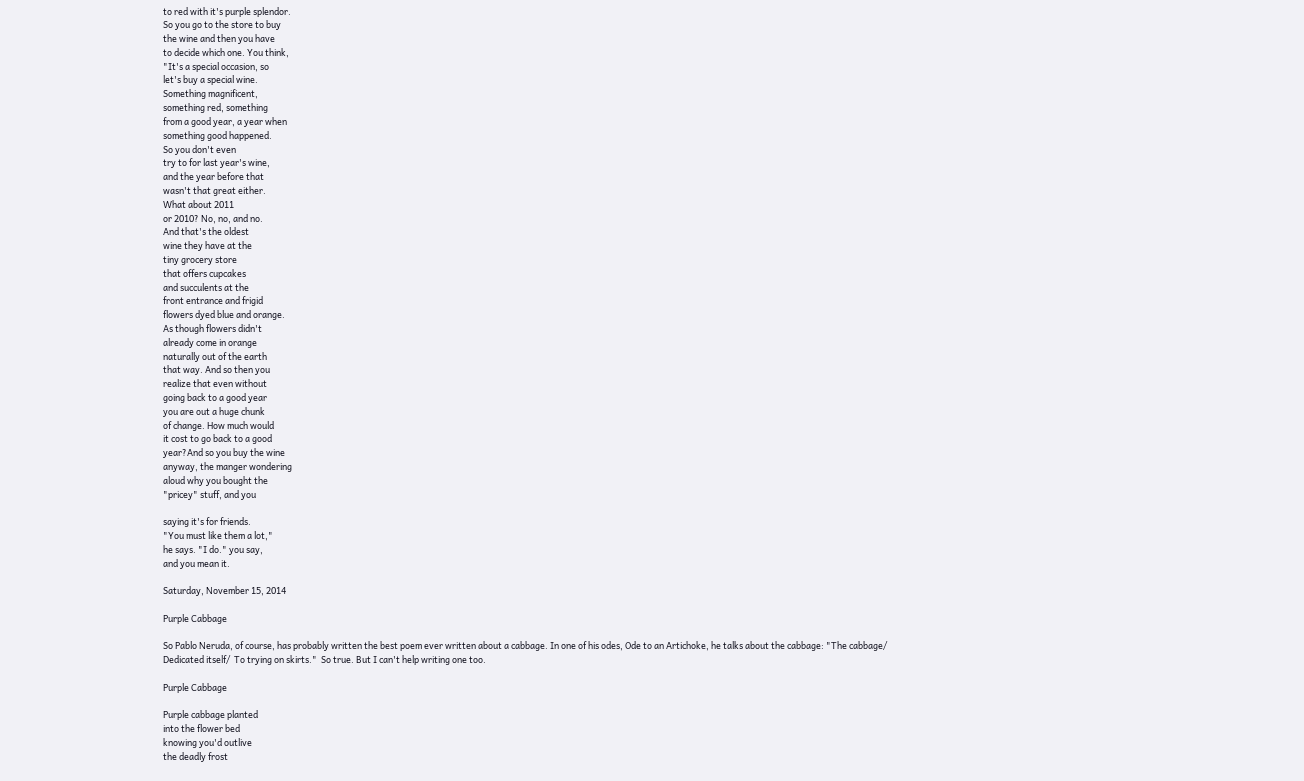to red with it's purple splendor.
So you go to the store to buy
the wine and then you have
to decide which one. You think,
"It's a special occasion, so
let's buy a special wine.
Something magnificent,
something red, something
from a good year, a year when
something good happened.
So you don't even
try to for last year's wine,
and the year before that
wasn't that great either.
What about 2011
or 2010? No, no, and no.
And that's the oldest
wine they have at the
tiny grocery store
that offers cupcakes
and succulents at the
front entrance and frigid
flowers dyed blue and orange.
As though flowers didn't
already come in orange
naturally out of the earth
that way. And so then you
realize that even without
going back to a good year
you are out a huge chunk
of change. How much would
it cost to go back to a good
year?And so you buy the wine
anyway, the manger wondering
aloud why you bought the
"pricey" stuff, and you

saying it's for friends.
"You must like them a lot,"
he says. "I do." you say,
and you mean it.

Saturday, November 15, 2014

Purple Cabbage

So Pablo Neruda, of course, has probably written the best poem ever written about a cabbage. In one of his odes, Ode to an Artichoke, he talks about the cabbage: "The cabbage/ Dedicated itself/  To trying on skirts."  So true. But I can't help writing one too.

Purple Cabbage

Purple cabbage planted
into the flower bed
knowing you'd outlive
the deadly frost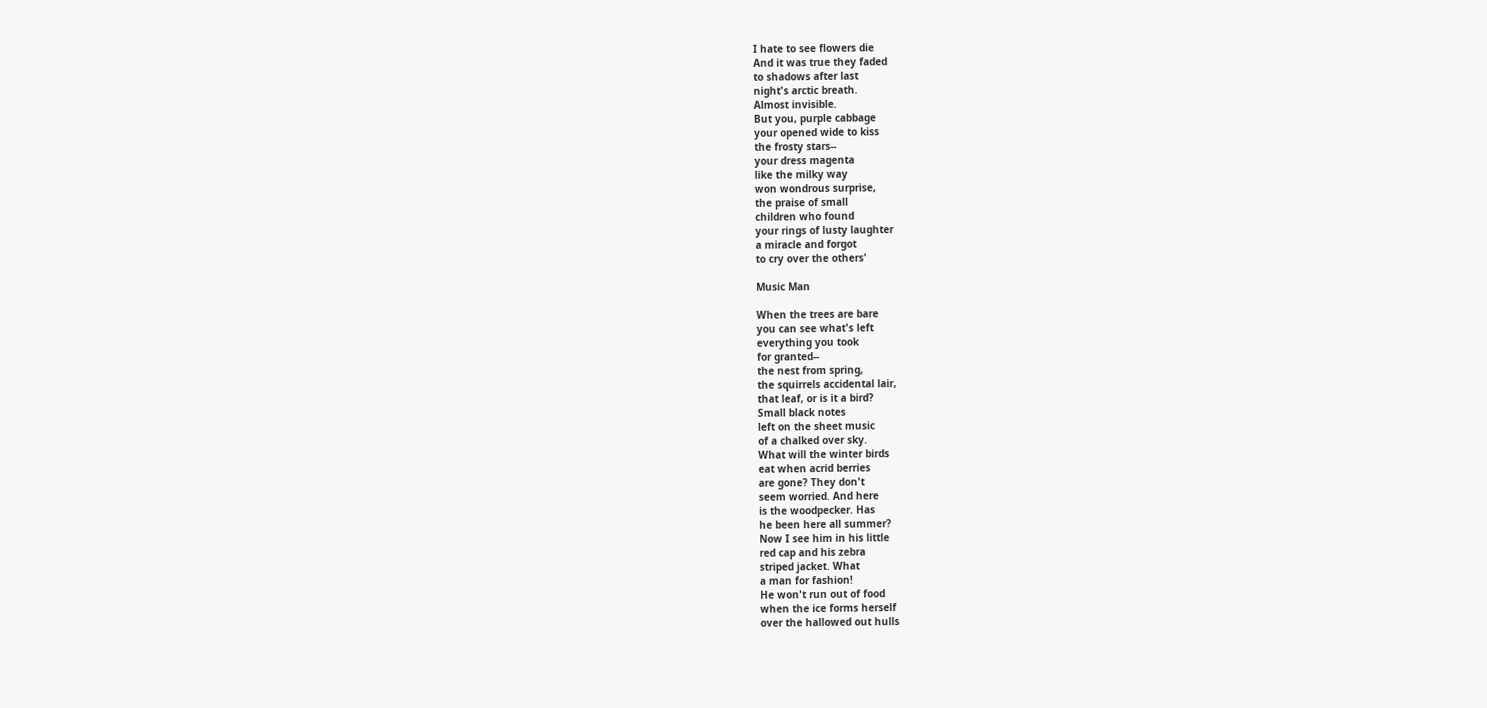I hate to see flowers die
And it was true they faded
to shadows after last
night's arctic breath.
Almost invisible.
But you, purple cabbage
your opened wide to kiss
the frosty stars--
your dress magenta
like the milky way
won wondrous surprise,
the praise of small
children who found
your rings of lusty laughter
a miracle and forgot
to cry over the others'

Music Man

When the trees are bare
you can see what's left
everything you took
for granted--
the nest from spring,
the squirrels accidental lair,
that leaf, or is it a bird?
Small black notes
left on the sheet music
of a chalked over sky.
What will the winter birds
eat when acrid berries
are gone? They don't
seem worried. And here
is the woodpecker. Has
he been here all summer?
Now I see him in his little
red cap and his zebra
striped jacket. What
a man for fashion!
He won't run out of food
when the ice forms herself
over the hallowed out hulls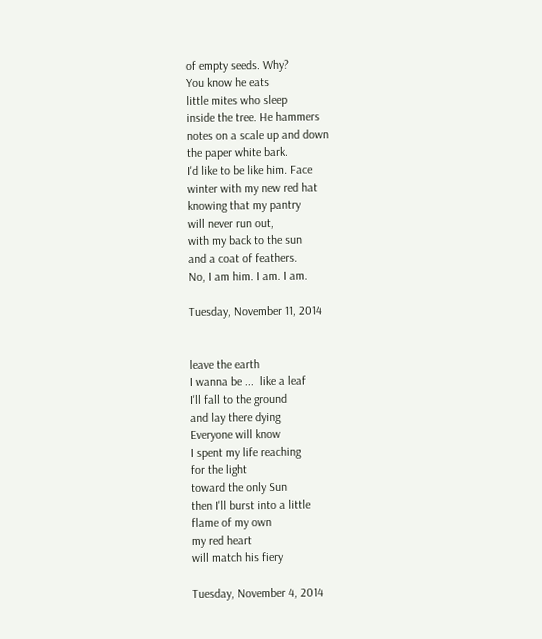of empty seeds. Why?
You know he eats
little mites who sleep
inside the tree. He hammers
notes on a scale up and down
the paper white bark.
I'd like to be like him. Face
winter with my new red hat
knowing that my pantry
will never run out,
with my back to the sun
and a coat of feathers.
No, I am him. I am. I am.

Tuesday, November 11, 2014


leave the earth
I wanna be ...  like a leaf
I'll fall to the ground
and lay there dying
Everyone will know
I spent my life reaching
for the light
toward the only Sun
then I'll burst into a little
flame of my own
my red heart
will match his fiery

Tuesday, November 4, 2014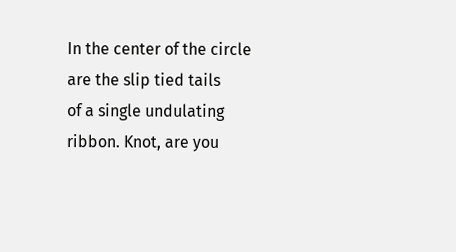In the center of the circle
are the slip tied tails
of a single undulating
ribbon. Knot, are you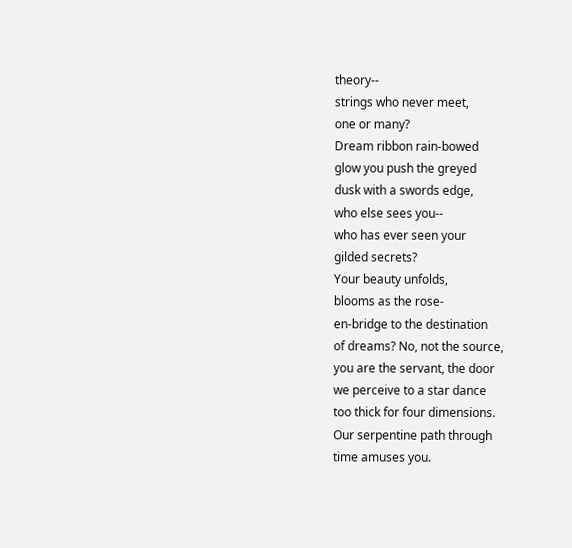theory--
strings who never meet,
one or many?
Dream ribbon rain-bowed
glow you push the greyed
dusk with a swords edge,
who else sees you--
who has ever seen your
gilded secrets?
Your beauty unfolds,
blooms as the rose-
en-bridge to the destination
of dreams? No, not the source,
you are the servant, the door
we perceive to a star dance
too thick for four dimensions.
Our serpentine path through
time amuses you.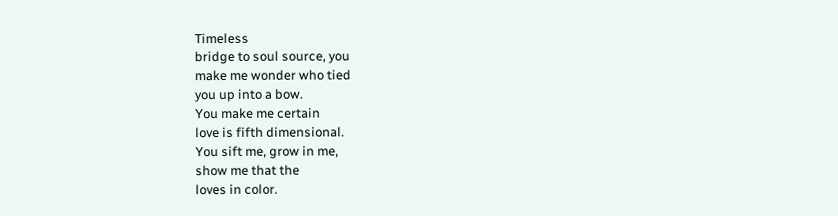Timeless
bridge to soul source, you
make me wonder who tied
you up into a bow.
You make me certain
love is fifth dimensional.
You sift me, grow in me,
show me that the
loves in color.